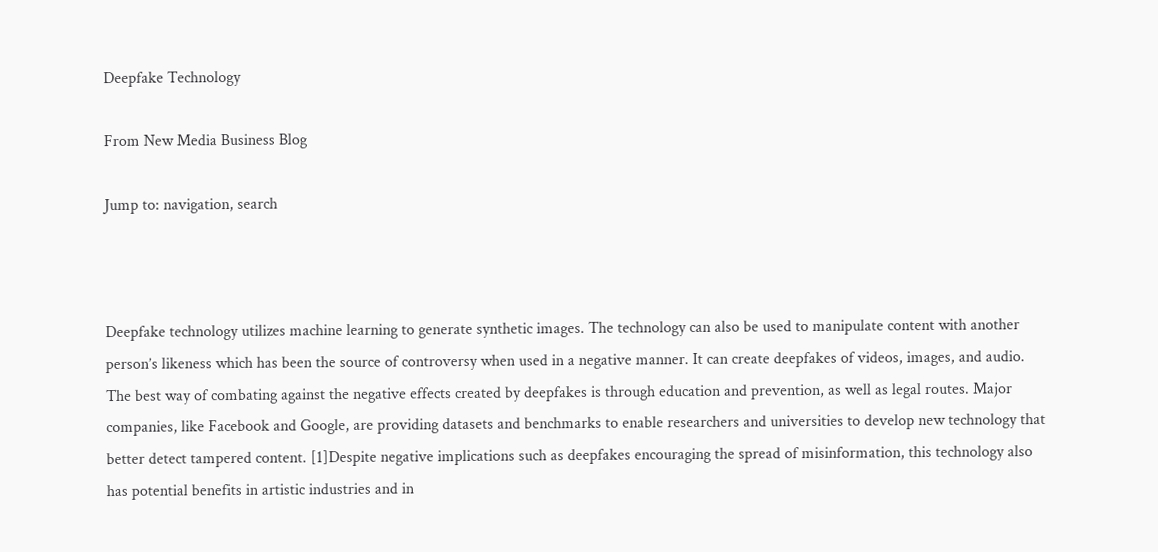Deepfake Technology

From New Media Business Blog

Jump to: navigation, search



Deepfake technology utilizes machine learning to generate synthetic images. The technology can also be used to manipulate content with another person’s likeness which has been the source of controversy when used in a negative manner. It can create deepfakes of videos, images, and audio. The best way of combating against the negative effects created by deepfakes is through education and prevention, as well as legal routes. Major companies, like Facebook and Google, are providing datasets and benchmarks to enable researchers and universities to develop new technology that better detect tampered content. [1]Despite negative implications such as deepfakes encouraging the spread of misinformation, this technology also has potential benefits in artistic industries and in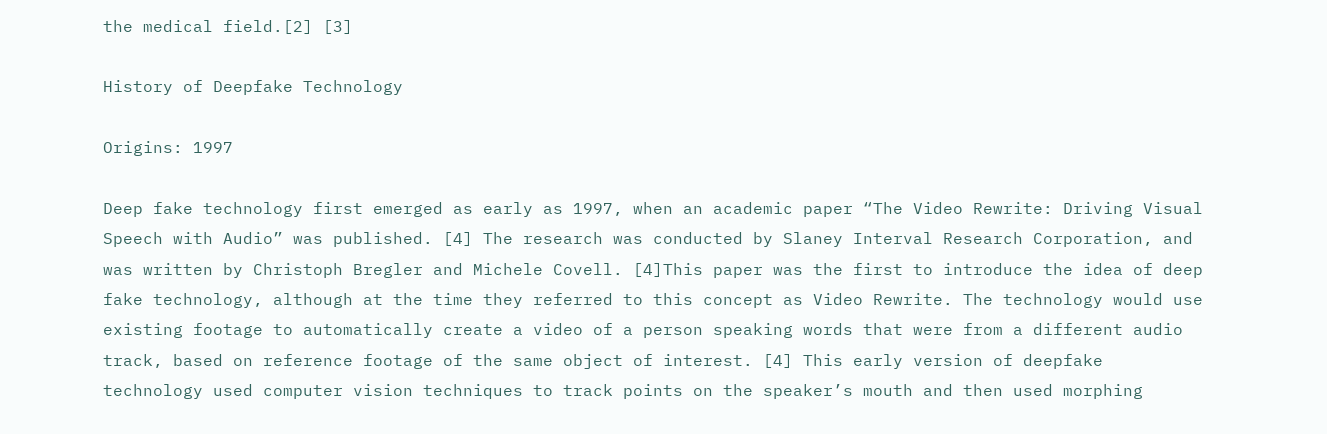the medical field.[2] [3]

History of Deepfake Technology

Origins: 1997

Deep fake technology first emerged as early as 1997, when an academic paper “The Video Rewrite: Driving Visual Speech with Audio” was published. [4] The research was conducted by Slaney Interval Research Corporation, and was written by Christoph Bregler and Michele Covell. [4]This paper was the first to introduce the idea of deep fake technology, although at the time they referred to this concept as Video Rewrite. The technology would use existing footage to automatically create a video of a person speaking words that were from a different audio track, based on reference footage of the same object of interest. [4] This early version of deepfake technology used computer vision techniques to track points on the speaker’s mouth and then used morphing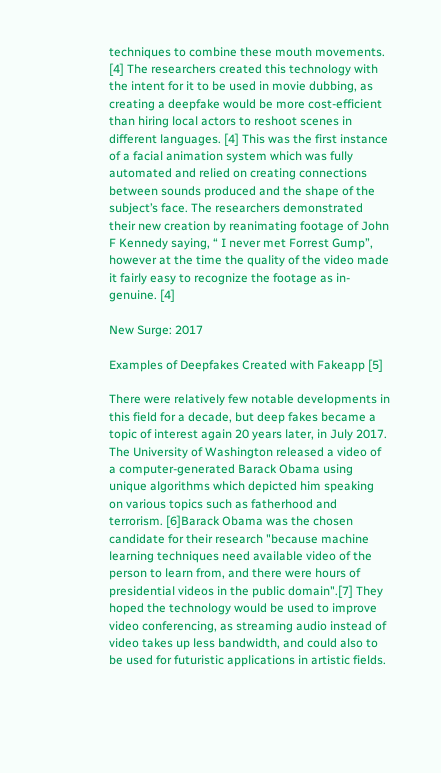techniques to combine these mouth movements. [4] The researchers created this technology with the intent for it to be used in movie dubbing, as creating a deepfake would be more cost-efficient than hiring local actors to reshoot scenes in different languages. [4] This was the first instance of a facial animation system which was fully automated and relied on creating connections between sounds produced and the shape of the subject’s face. The researchers demonstrated their new creation by reanimating footage of John F Kennedy saying, “ I never met Forrest Gump”, however at the time the quality of the video made it fairly easy to recognize the footage as in-genuine. [4]

New Surge: 2017

Examples of Deepfakes Created with Fakeapp [5]

There were relatively few notable developments in this field for a decade, but deep fakes became a topic of interest again 20 years later, in July 2017. The University of Washington released a video of a computer-generated Barack Obama using unique algorithms which depicted him speaking on various topics such as fatherhood and terrorism. [6]Barack Obama was the chosen candidate for their research "because machine learning techniques need available video of the person to learn from, and there were hours of presidential videos in the public domain".[7] They hoped the technology would be used to improve video conferencing, as streaming audio instead of video takes up less bandwidth, and could also to be used for futuristic applications in artistic fields.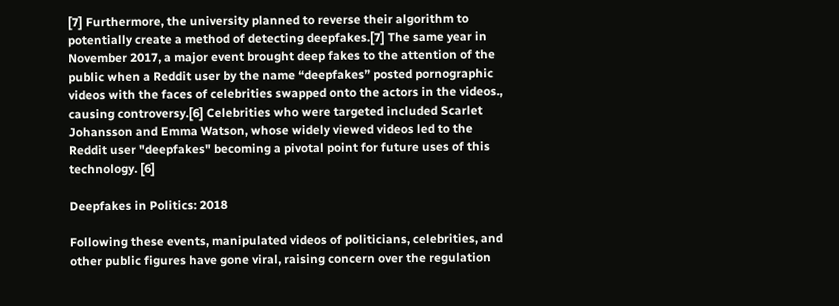[7] Furthermore, the university planned to reverse their algorithm to potentially create a method of detecting deepfakes.[7] The same year in November 2017, a major event brought deep fakes to the attention of the public when a Reddit user by the name “deepfakes” posted pornographic videos with the faces of celebrities swapped onto the actors in the videos., causing controversy.[6] Celebrities who were targeted included Scarlet Johansson and Emma Watson, whose widely viewed videos led to the Reddit user "deepfakes" becoming a pivotal point for future uses of this technology. [6]

Deepfakes in Politics: 2018

Following these events, manipulated videos of politicians, celebrities, and other public figures have gone viral, raising concern over the regulation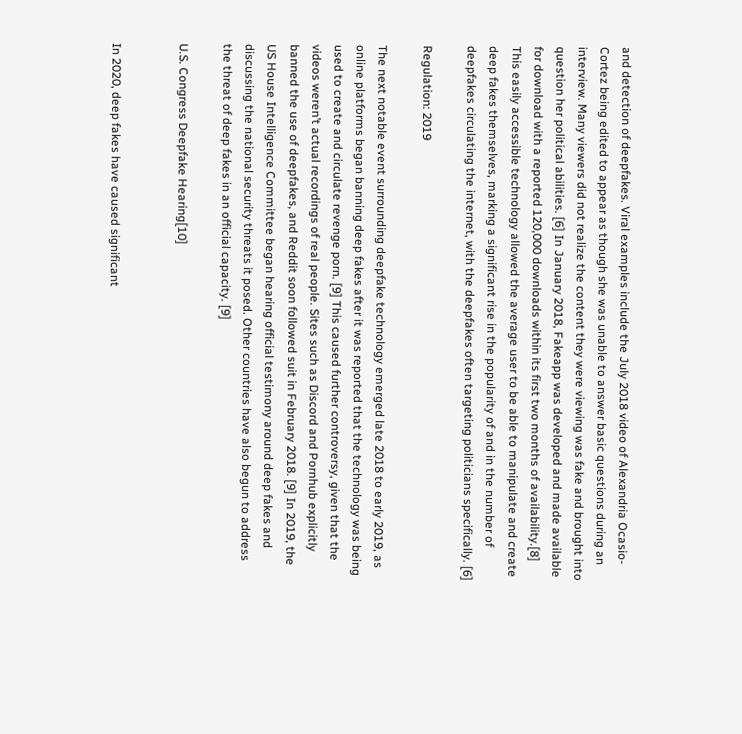and detection of deepfakes. Viral examples include the July 2018 video of Alexandria Ocasio-Cortez being edited to appear as though she was unable to answer basic questions during an interview. Many viewers did not realize the content they were viewing was fake and brought into question her political abilities. [6] In January 2018, Fakeapp was developed and made available for download with a reported 120,000 downloads within its first two months of availability.[8] This easily accessible technology allowed the average user to be able to manipulate and create deep fakes themselves, marking a significant rise in the popularity of and in the number of deepfakes circulating the internet, with the deepfakes often targeting politicians specifically. [6]

Regulation: 2019

The next notable event surrounding deepfake technology emerged late 2018 to early 2019, as online platforms began banning deep fakes after it was reported that the technology was being used to create and circulate revenge porn. [9] This caused further controversy, given that the videos weren’t actual recordings of real people. Sites such as Discord and Pornhub explicitly banned the use of deepfakes, and Reddit soon followed suit in February 2018. [9] In 2019, the US House Intelligence Committee began hearing official testimony around deep fakes and discussing the national security threats it posed. Other countries have also begun to address the threat of deep fakes in an official capacity. [9]

U.S. Congress Deepfake Hearing[10]


In 2020, deep fakes have caused significant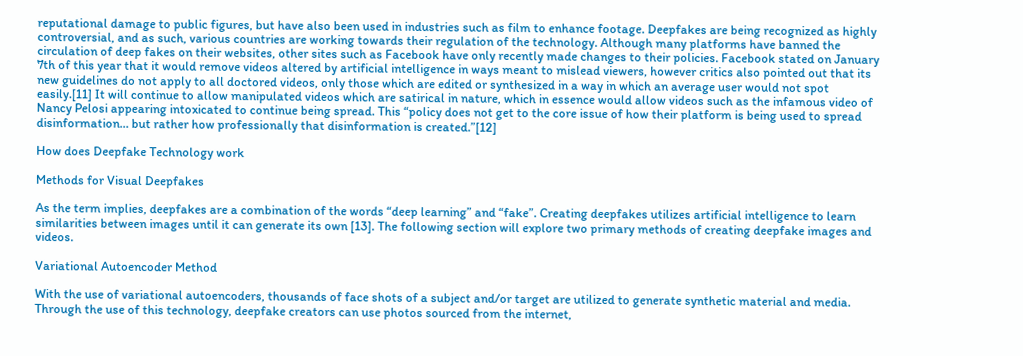reputational damage to public figures, but have also been used in industries such as film to enhance footage. Deepfakes are being recognized as highly controversial, and as such, various countries are working towards their regulation of the technology. Although many platforms have banned the circulation of deep fakes on their websites, other sites such as Facebook have only recently made changes to their policies. Facebook stated on January 7th of this year that it would remove videos altered by artificial intelligence in ways meant to mislead viewers, however critics also pointed out that its new guidelines do not apply to all doctored videos, only those which are edited or synthesized in a way in which an average user would not spot easily.[11] It will continue to allow manipulated videos which are satirical in nature, which in essence would allow videos such as the infamous video of Nancy Pelosi appearing intoxicated to continue being spread. This “policy does not get to the core issue of how their platform is being used to spread disinformation… but rather how professionally that disinformation is created.”[12]

How does Deepfake Technology work

Methods for Visual Deepfakes

As the term implies, deepfakes are a combination of the words “deep learning” and “fake”. Creating deepfakes utilizes artificial intelligence to learn similarities between images until it can generate its own [13]. The following section will explore two primary methods of creating deepfake images and videos.

Variational Autoencoder Method

With the use of variational autoencoders, thousands of face shots of a subject and/or target are utilized to generate synthetic material and media. Through the use of this technology, deepfake creators can use photos sourced from the internet,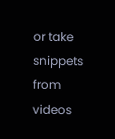or take snippets from videos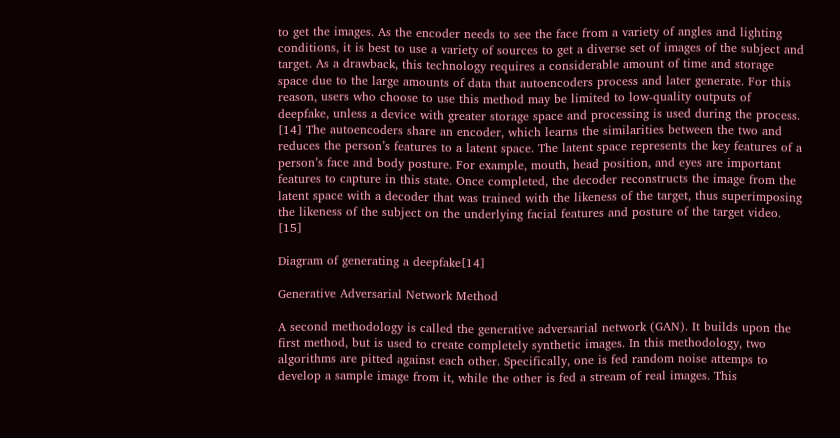to get the images. As the encoder needs to see the face from a variety of angles and lighting conditions, it is best to use a variety of sources to get a diverse set of images of the subject and target. As a drawback, this technology requires a considerable amount of time and storage space due to the large amounts of data that autoencoders process and later generate. For this reason, users who choose to use this method may be limited to low-quality outputs of deepfake, unless a device with greater storage space and processing is used during the process. [14] The autoencoders share an encoder, which learns the similarities between the two and reduces the person’s features to a latent space. The latent space represents the key features of a person’s face and body posture. For example, mouth, head position, and eyes are important features to capture in this state. Once completed, the decoder reconstructs the image from the latent space with a decoder that was trained with the likeness of the target, thus superimposing the likeness of the subject on the underlying facial features and posture of the target video. [15]

Diagram of generating a deepfake[14]

Generative Adversarial Network Method

A second methodology is called the generative adversarial network (GAN). It builds upon the first method, but is used to create completely synthetic images. In this methodology, two algorithms are pitted against each other. Specifically, one is fed random noise attemps to develop a sample image from it, while the other is fed a stream of real images. This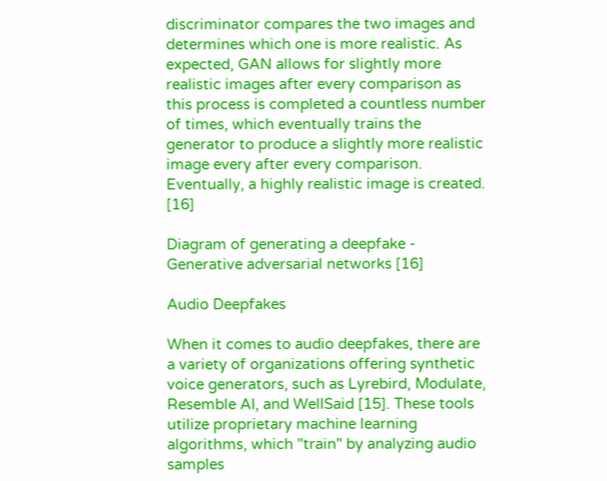discriminator compares the two images and determines which one is more realistic. As expected, GAN allows for slightly more realistic images after every comparison as this process is completed a countless number of times, which eventually trains the generator to produce a slightly more realistic image every after every comparison. Eventually, a highly realistic image is created. [16]

Diagram of generating a deepfake - Generative adversarial networks [16]

Audio Deepfakes

When it comes to audio deepfakes, there are a variety of organizations offering synthetic voice generators, such as Lyrebird, Modulate, Resemble AI, and WellSaid [15]. These tools utilize proprietary machine learning algorithms, which "train" by analyzing audio samples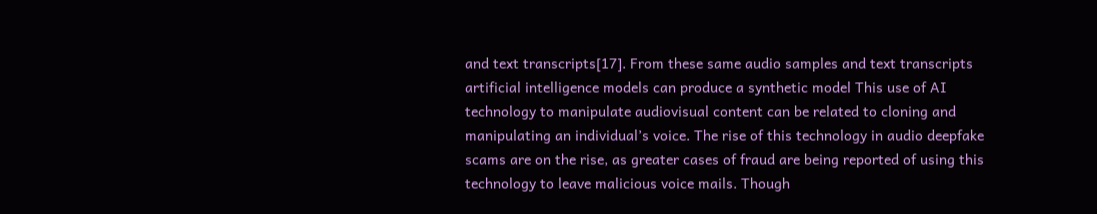and text transcripts[17]. From these same audio samples and text transcripts artificial intelligence models can produce a synthetic model This use of AI technology to manipulate audiovisual content can be related to cloning and manipulating an individual’s voice. The rise of this technology in audio deepfake scams are on the rise, as greater cases of fraud are being reported of using this technology to leave malicious voice mails. Though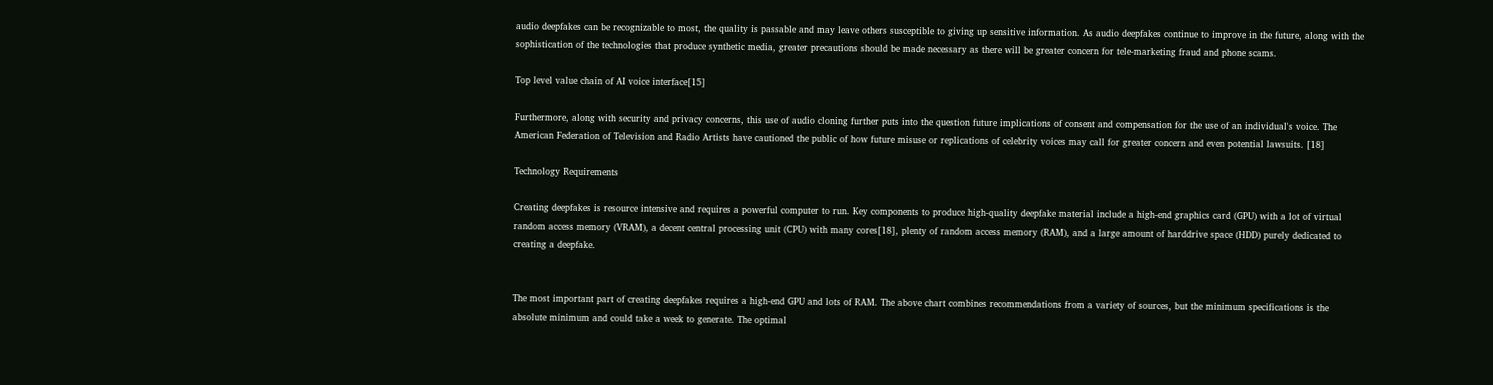audio deepfakes can be recognizable to most, the quality is passable and may leave others susceptible to giving up sensitive information. As audio deepfakes continue to improve in the future, along with the sophistication of the technologies that produce synthetic media, greater precautions should be made necessary as there will be greater concern for tele-marketing fraud and phone scams.

Top level value chain of AI voice interface[15]

Furthermore, along with security and privacy concerns, this use of audio cloning further puts into the question future implications of consent and compensation for the use of an individual's voice. The American Federation of Television and Radio Artists have cautioned the public of how future misuse or replications of celebrity voices may call for greater concern and even potential lawsuits. [18]

Technology Requirements

Creating deepfakes is resource intensive and requires a powerful computer to run. Key components to produce high-quality deepfake material include a high-end graphics card (GPU) with a lot of virtual random access memory (VRAM), a decent central processing unit (CPU) with many cores[18], plenty of random access memory (RAM), and a large amount of harddrive space (HDD) purely dedicated to creating a deepfake.


The most important part of creating deepfakes requires a high-end GPU and lots of RAM. The above chart combines recommendations from a variety of sources, but the minimum specifications is the absolute minimum and could take a week to generate. The optimal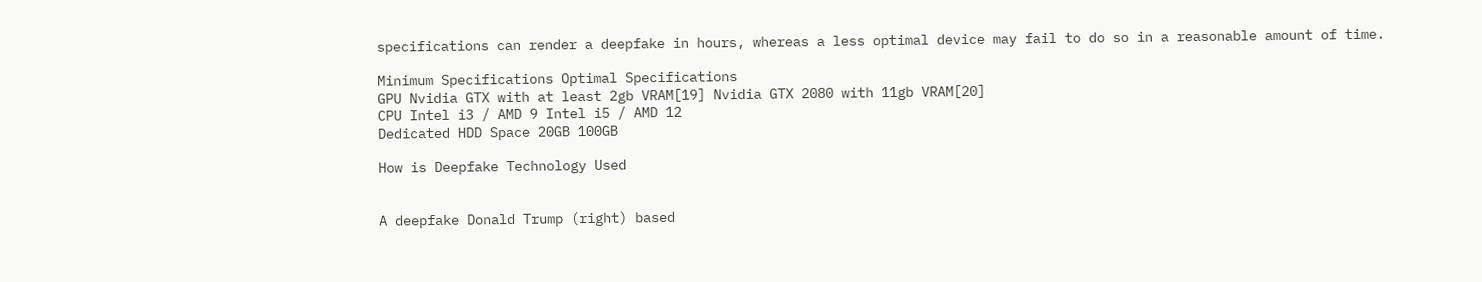specifications can render a deepfake in hours, whereas a less optimal device may fail to do so in a reasonable amount of time.

Minimum Specifications Optimal Specifications
GPU Nvidia GTX with at least 2gb VRAM[19] Nvidia GTX 2080 with 11gb VRAM[20]
CPU Intel i3 / AMD 9 Intel i5 / AMD 12
Dedicated HDD Space 20GB 100GB

How is Deepfake Technology Used


A deepfake Donald Trump (right) based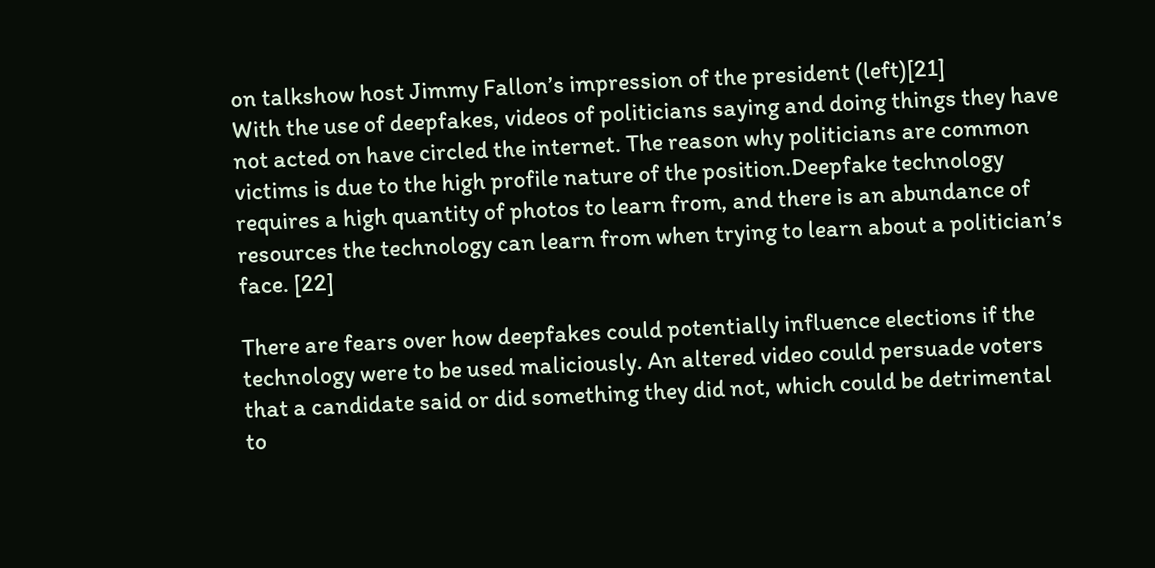on talkshow host Jimmy Fallon’s impression of the president (left)[21]
With the use of deepfakes, videos of politicians saying and doing things they have not acted on have circled the internet. The reason why politicians are common victims is due to the high profile nature of the position.Deepfake technology requires a high quantity of photos to learn from, and there is an abundance of resources the technology can learn from when trying to learn about a politician’s face. [22]

There are fears over how deepfakes could potentially influence elections if the technology were to be used maliciously. An altered video could persuade voters that a candidate said or did something they did not, which could be detrimental to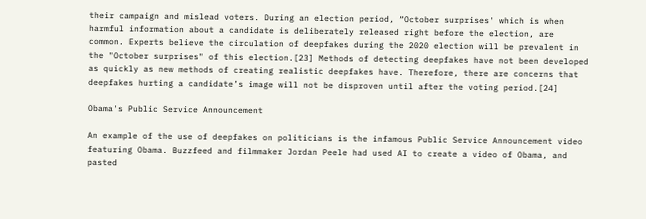their campaign and mislead voters. During an election period, “October surprises' which is when harmful information about a candidate is deliberately released right before the election, are common. Experts believe the circulation of deepfakes during the 2020 election will be prevalent in the "October surprises" of this election.[23] Methods of detecting deepfakes have not been developed as quickly as new methods of creating realistic deepfakes have. Therefore, there are concerns that deepfakes hurting a candidate’s image will not be disproven until after the voting period.[24]

Obama's Public Service Announcement

An example of the use of deepfakes on politicians is the infamous Public Service Announcement video featuring Obama. Buzzfeed and filmmaker Jordan Peele had used AI to create a video of Obama, and pasted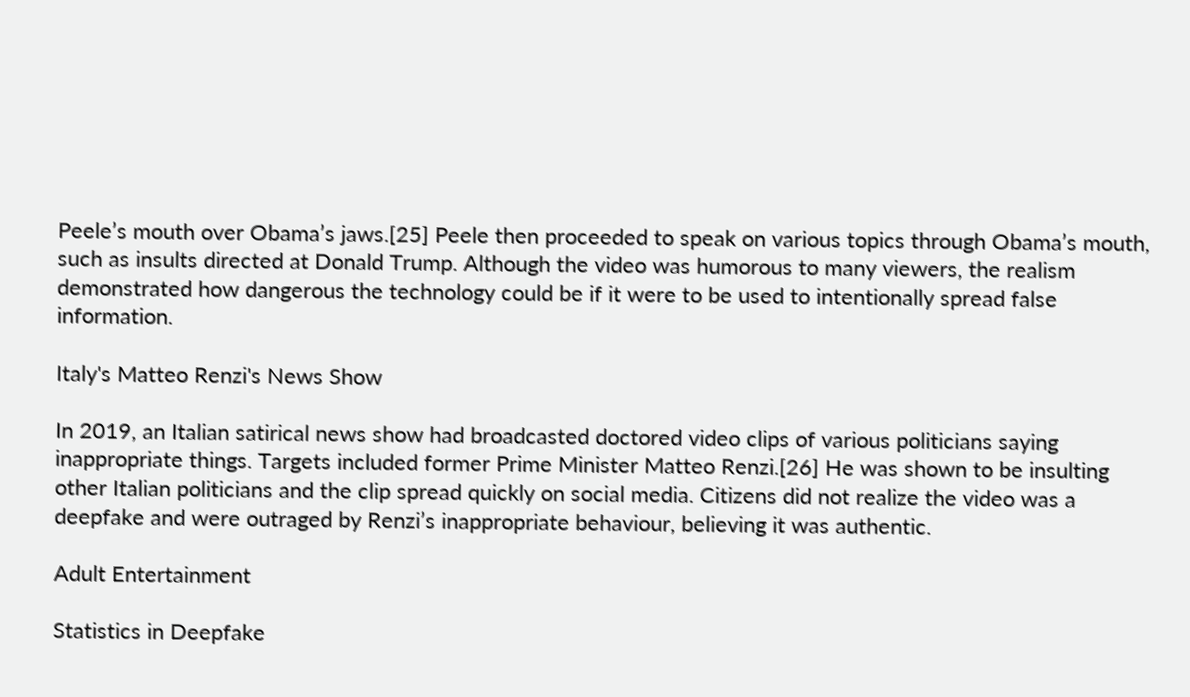Peele’s mouth over Obama’s jaws.[25] Peele then proceeded to speak on various topics through Obama’s mouth, such as insults directed at Donald Trump. Although the video was humorous to many viewers, the realism demonstrated how dangerous the technology could be if it were to be used to intentionally spread false information.

Italy's Matteo Renzi's News Show

In 2019, an Italian satirical news show had broadcasted doctored video clips of various politicians saying inappropriate things. Targets included former Prime Minister Matteo Renzi.[26] He was shown to be insulting other Italian politicians and the clip spread quickly on social media. Citizens did not realize the video was a deepfake and were outraged by Renzi’s inappropriate behaviour, believing it was authentic.

Adult Entertainment

Statistics in Deepfake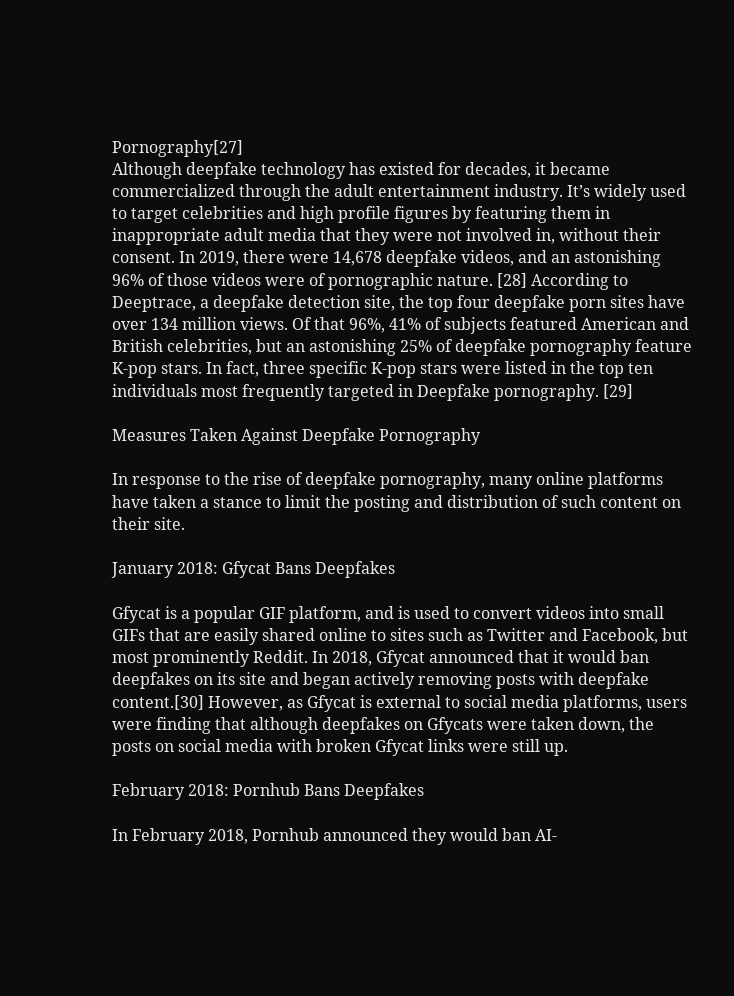Pornography[27]
Although deepfake technology has existed for decades, it became commercialized through the adult entertainment industry. It’s widely used to target celebrities and high profile figures by featuring them in inappropriate adult media that they were not involved in, without their consent. In 2019, there were 14,678 deepfake videos, and an astonishing 96% of those videos were of pornographic nature. [28] According to Deeptrace, a deepfake detection site, the top four deepfake porn sites have over 134 million views. Of that 96%, 41% of subjects featured American and British celebrities, but an astonishing 25% of deepfake pornography feature K-pop stars. In fact, three specific K-pop stars were listed in the top ten individuals most frequently targeted in Deepfake pornography. [29]

Measures Taken Against Deepfake Pornography

In response to the rise of deepfake pornography, many online platforms have taken a stance to limit the posting and distribution of such content on their site.

January 2018: Gfycat Bans Deepfakes

Gfycat is a popular GIF platform, and is used to convert videos into small GIFs that are easily shared online to sites such as Twitter and Facebook, but most prominently Reddit. In 2018, Gfycat announced that it would ban deepfakes on its site and began actively removing posts with deepfake content.[30] However, as Gfycat is external to social media platforms, users were finding that although deepfakes on Gfycats were taken down, the posts on social media with broken Gfycat links were still up.

February 2018: Pornhub Bans Deepfakes

In February 2018, Pornhub announced they would ban AI-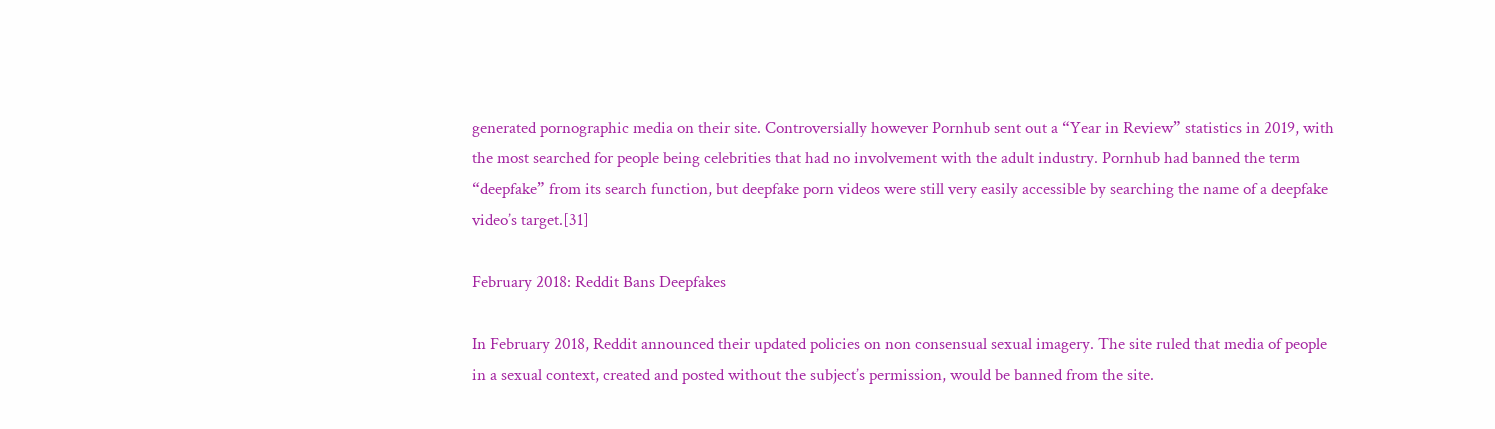generated pornographic media on their site. Controversially however Pornhub sent out a “Year in Review” statistics in 2019, with the most searched for people being celebrities that had no involvement with the adult industry. Pornhub had banned the term “deepfake” from its search function, but deepfake porn videos were still very easily accessible by searching the name of a deepfake video’s target.[31]

February 2018: Reddit Bans Deepfakes

In February 2018, Reddit announced their updated policies on non consensual sexual imagery. The site ruled that media of people in a sexual context, created and posted without the subject’s permission, would be banned from the site.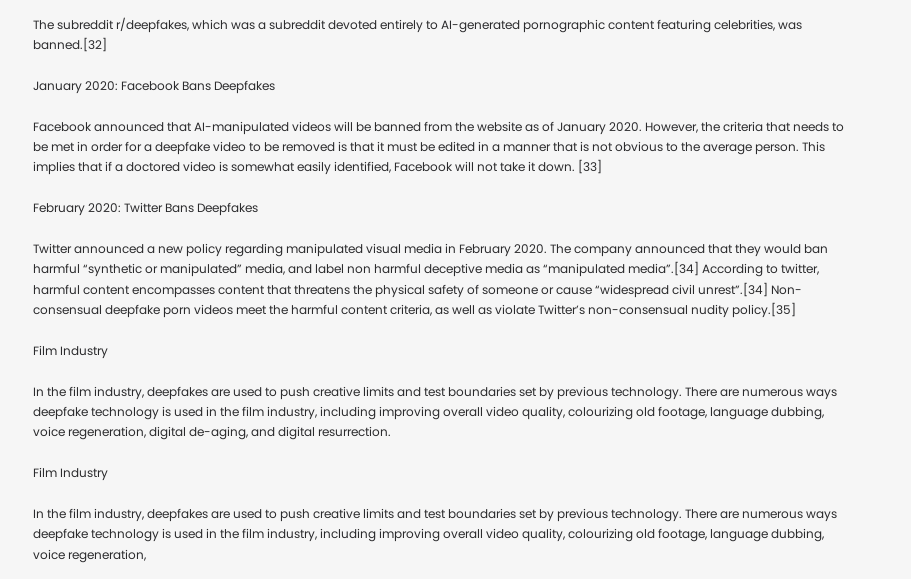The subreddit r/deepfakes, which was a subreddit devoted entirely to AI-generated pornographic content featuring celebrities, was banned.[32]

January 2020: Facebook Bans Deepfakes

Facebook announced that AI-manipulated videos will be banned from the website as of January 2020. However, the criteria that needs to be met in order for a deepfake video to be removed is that it must be edited in a manner that is not obvious to the average person. This implies that if a doctored video is somewhat easily identified, Facebook will not take it down. [33]

February 2020: Twitter Bans Deepfakes

Twitter announced a new policy regarding manipulated visual media in February 2020. The company announced that they would ban harmful “synthetic or manipulated” media, and label non harmful deceptive media as “manipulated media”.[34] According to twitter, harmful content encompasses content that threatens the physical safety of someone or cause “widespread civil unrest”.[34] Non-consensual deepfake porn videos meet the harmful content criteria, as well as violate Twitter’s non-consensual nudity policy.[35]

Film Industry

In the film industry, deepfakes are used to push creative limits and test boundaries set by previous technology. There are numerous ways deepfake technology is used in the film industry, including improving overall video quality, colourizing old footage, language dubbing, voice regeneration, digital de-aging, and digital resurrection.

Film Industry

In the film industry, deepfakes are used to push creative limits and test boundaries set by previous technology. There are numerous ways deepfake technology is used in the film industry, including improving overall video quality, colourizing old footage, language dubbing, voice regeneration,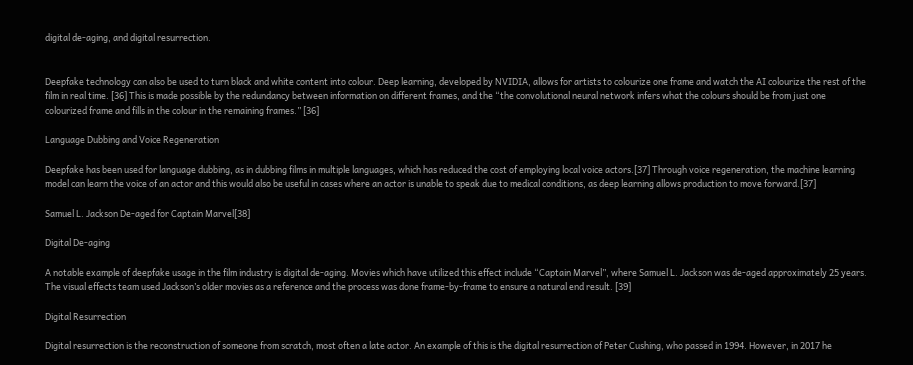digital de-aging, and digital resurrection.


Deepfake technology can also be used to turn black and white content into colour. Deep learning, developed by NVIDIA, allows for artists to colourize one frame and watch the AI colourize the rest of the film in real time. [36] This is made possible by the redundancy between information on different frames, and the “the convolutional neural network infers what the colours should be from just one colourized frame and fills in the colour in the remaining frames.” [36]

Language Dubbing and Voice Regeneration

Deepfake has been used for language dubbing, as in dubbing films in multiple languages, which has reduced the cost of employing local voice actors.[37] Through voice regeneration, the machine learning model can learn the voice of an actor and this would also be useful in cases where an actor is unable to speak due to medical conditions, as deep learning allows production to move forward.[37]

Samuel L. Jackson De-aged for Captain Marvel[38]

Digital De-aging

A notable example of deepfake usage in the film industry is digital de-aging. Movies which have utilized this effect include “Captain Marvel”, where Samuel L. Jackson was de-aged approximately 25 years. The visual effects team used Jackson’s older movies as a reference and the process was done frame-by-frame to ensure a natural end result. [39]

Digital Resurrection

Digital resurrection is the reconstruction of someone from scratch, most often a late actor. An example of this is the digital resurrection of Peter Cushing, who passed in 1994. However, in 2017 he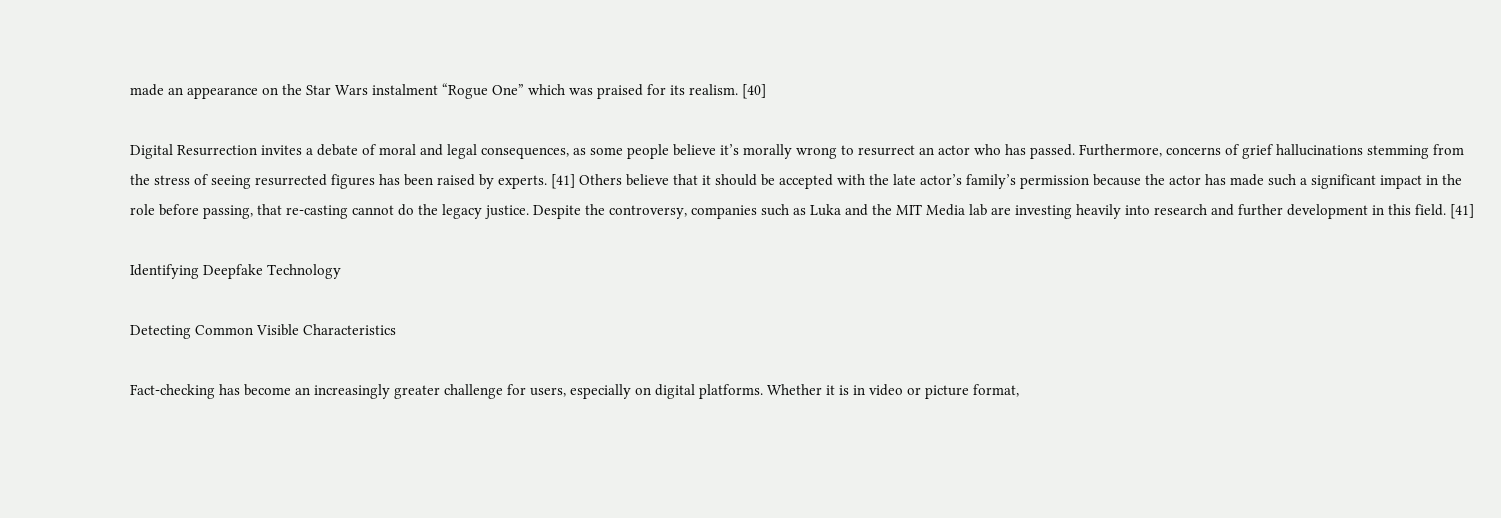made an appearance on the Star Wars instalment “Rogue One” which was praised for its realism. [40]

Digital Resurrection invites a debate of moral and legal consequences, as some people believe it’s morally wrong to resurrect an actor who has passed. Furthermore, concerns of grief hallucinations stemming from the stress of seeing resurrected figures has been raised by experts. [41] Others believe that it should be accepted with the late actor’s family’s permission because the actor has made such a significant impact in the role before passing, that re-casting cannot do the legacy justice. Despite the controversy, companies such as Luka and the MIT Media lab are investing heavily into research and further development in this field. [41]

Identifying Deepfake Technology

Detecting Common Visible Characteristics

Fact-checking has become an increasingly greater challenge for users, especially on digital platforms. Whether it is in video or picture format,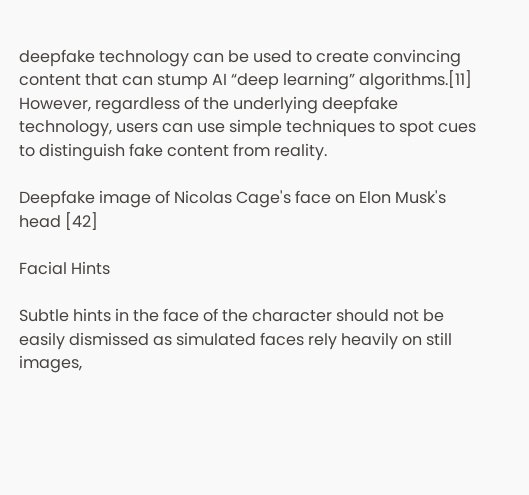deepfake technology can be used to create convincing content that can stump AI “deep learning” algorithms.[11] However, regardless of the underlying deepfake technology, users can use simple techniques to spot cues to distinguish fake content from reality.

Deepfake image of Nicolas Cage's face on Elon Musk's head [42]

Facial Hints

Subtle hints in the face of the character should not be easily dismissed as simulated faces rely heavily on still images,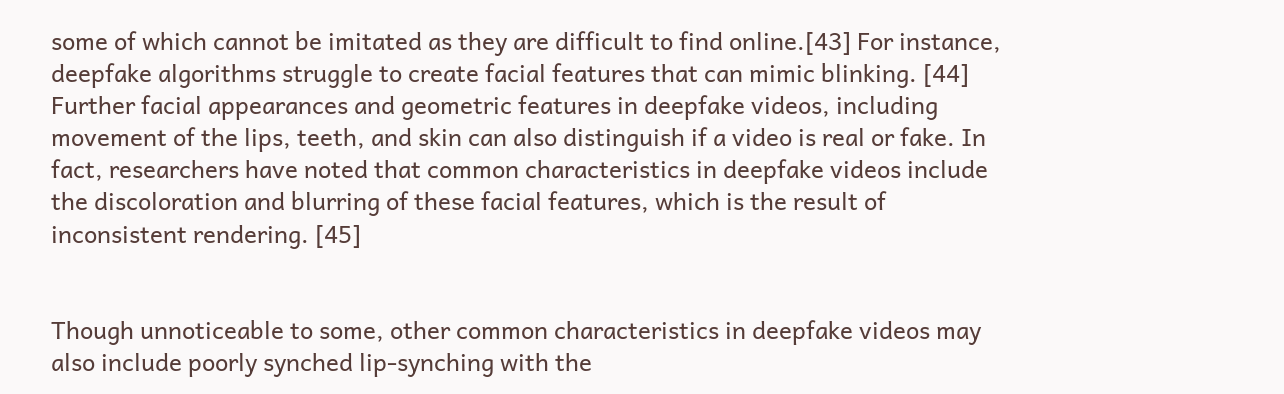some of which cannot be imitated as they are difficult to find online.[43] For instance, deepfake algorithms struggle to create facial features that can mimic blinking. [44] Further facial appearances and geometric features in deepfake videos, including movement of the lips, teeth, and skin can also distinguish if a video is real or fake. In fact, researchers have noted that common characteristics in deepfake videos include the discoloration and blurring of these facial features, which is the result of inconsistent rendering. [45]


Though unnoticeable to some, other common characteristics in deepfake videos may also include poorly synched lip-synching with the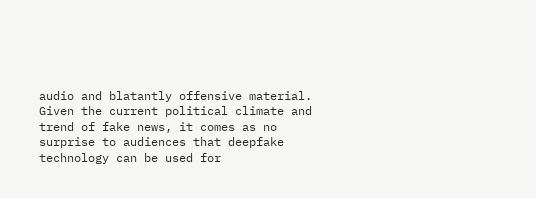audio and blatantly offensive material. Given the current political climate and trend of fake news, it comes as no surprise to audiences that deepfake technology can be used for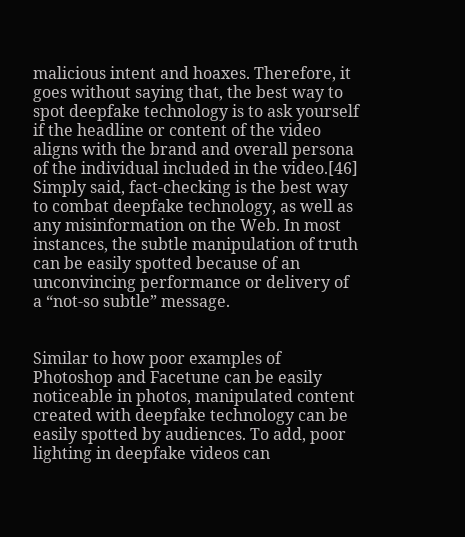malicious intent and hoaxes. Therefore, it goes without saying that, the best way to spot deepfake technology is to ask yourself if the headline or content of the video aligns with the brand and overall persona of the individual included in the video.[46] Simply said, fact-checking is the best way to combat deepfake technology, as well as any misinformation on the Web. In most instances, the subtle manipulation of truth can be easily spotted because of an unconvincing performance or delivery of a “not-so subtle” message.


Similar to how poor examples of Photoshop and Facetune can be easily noticeable in photos, manipulated content created with deepfake technology can be easily spotted by audiences. To add, poor lighting in deepfake videos can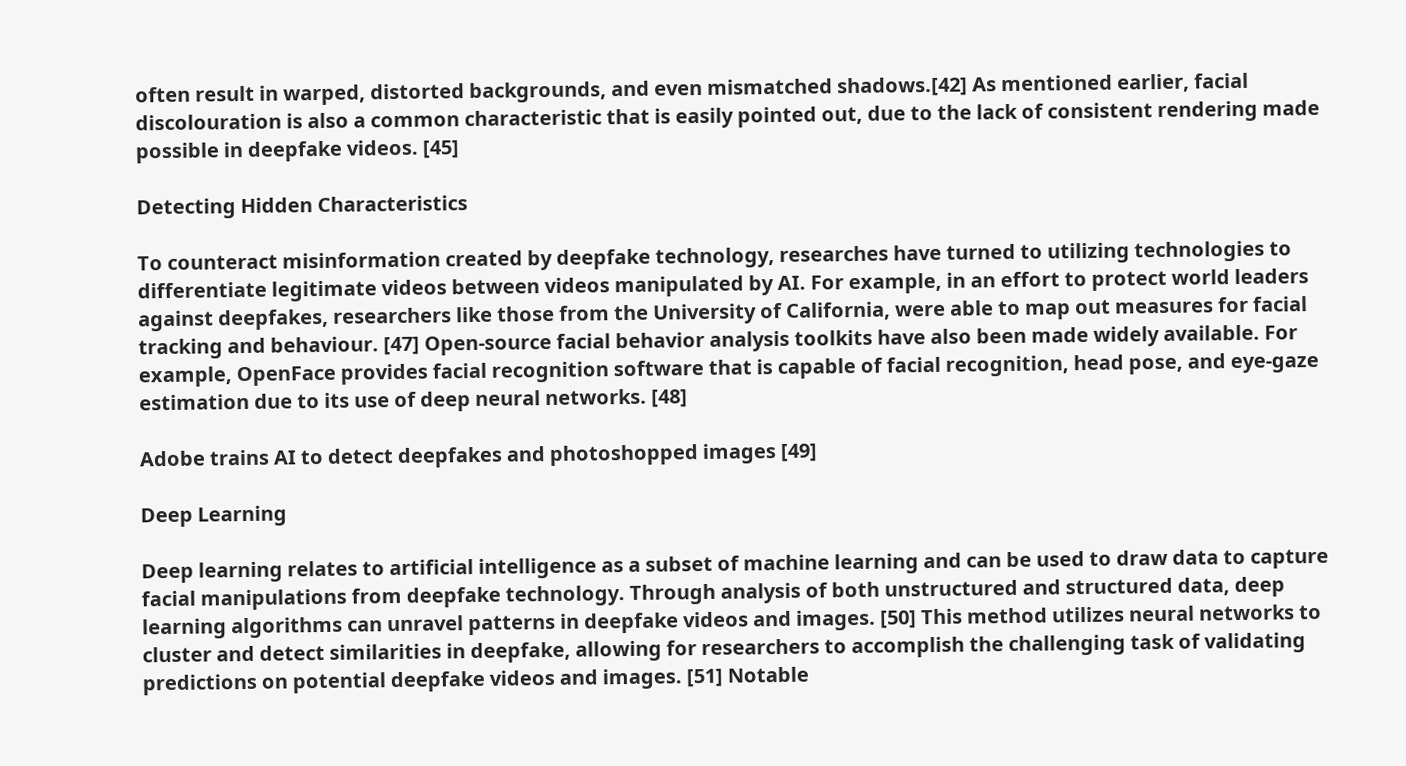often result in warped, distorted backgrounds, and even mismatched shadows.[42] As mentioned earlier, facial discolouration is also a common characteristic that is easily pointed out, due to the lack of consistent rendering made possible in deepfake videos. [45]

Detecting Hidden Characteristics

To counteract misinformation created by deepfake technology, researches have turned to utilizing technologies to differentiate legitimate videos between videos manipulated by AI. For example, in an effort to protect world leaders against deepfakes, researchers like those from the University of California, were able to map out measures for facial tracking and behaviour. [47] Open-source facial behavior analysis toolkits have also been made widely available. For example, OpenFace provides facial recognition software that is capable of facial recognition, head pose, and eye-gaze estimation due to its use of deep neural networks. [48]

Adobe trains AI to detect deepfakes and photoshopped images [49]

Deep Learning

Deep learning relates to artificial intelligence as a subset of machine learning and can be used to draw data to capture facial manipulations from deepfake technology. Through analysis of both unstructured and structured data, deep learning algorithms can unravel patterns in deepfake videos and images. [50] This method utilizes neural networks to cluster and detect similarities in deepfake, allowing for researchers to accomplish the challenging task of validating predictions on potential deepfake videos and images. [51] Notable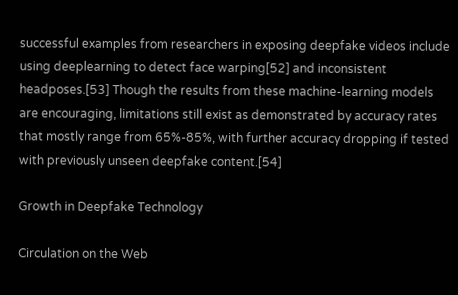successful examples from researchers in exposing deepfake videos include using deeplearning to detect face warping[52] and inconsistent headposes.[53] Though the results from these machine-learning models are encouraging, limitations still exist as demonstrated by accuracy rates that mostly range from 65%-85%, with further accuracy dropping if tested with previously unseen deepfake content.[54]

Growth in Deepfake Technology

Circulation on the Web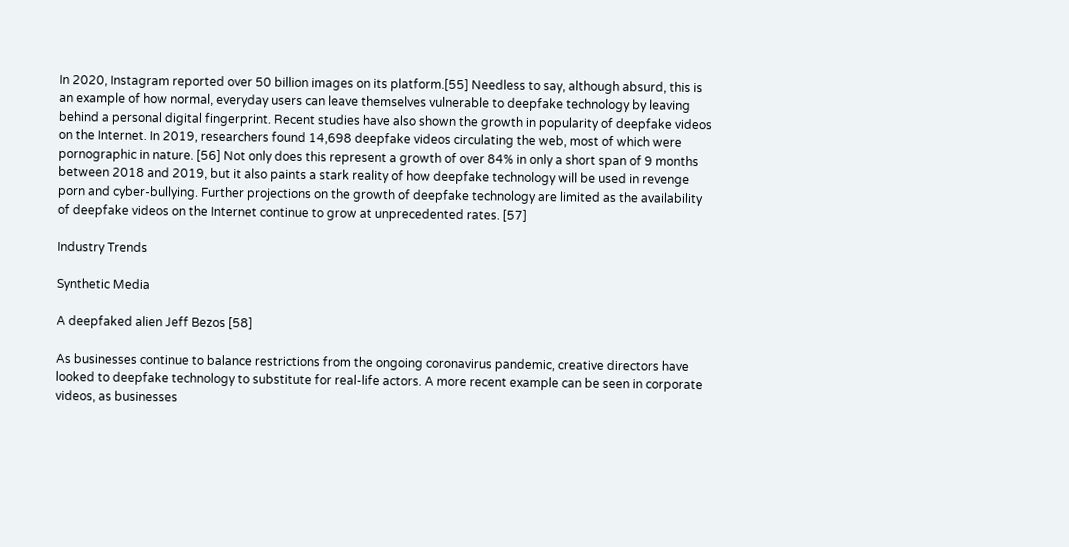In 2020, Instagram reported over 50 billion images on its platform.[55] Needless to say, although absurd, this is an example of how normal, everyday users can leave themselves vulnerable to deepfake technology by leaving behind a personal digital fingerprint. Recent studies have also shown the growth in popularity of deepfake videos on the Internet. In 2019, researchers found 14,698 deepfake videos circulating the web, most of which were pornographic in nature. [56] Not only does this represent a growth of over 84% in only a short span of 9 months between 2018 and 2019, but it also paints a stark reality of how deepfake technology will be used in revenge porn and cyber-bullying. Further projections on the growth of deepfake technology are limited as the availability of deepfake videos on the Internet continue to grow at unprecedented rates. [57]

Industry Trends

Synthetic Media

A deepfaked alien Jeff Bezos [58]

As businesses continue to balance restrictions from the ongoing coronavirus pandemic, creative directors have looked to deepfake technology to substitute for real-life actors. A more recent example can be seen in corporate videos, as businesses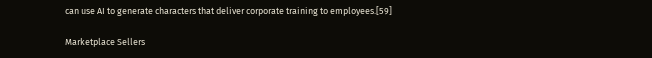can use AI to generate characters that deliver corporate training to employees.[59]

Marketplace Sellers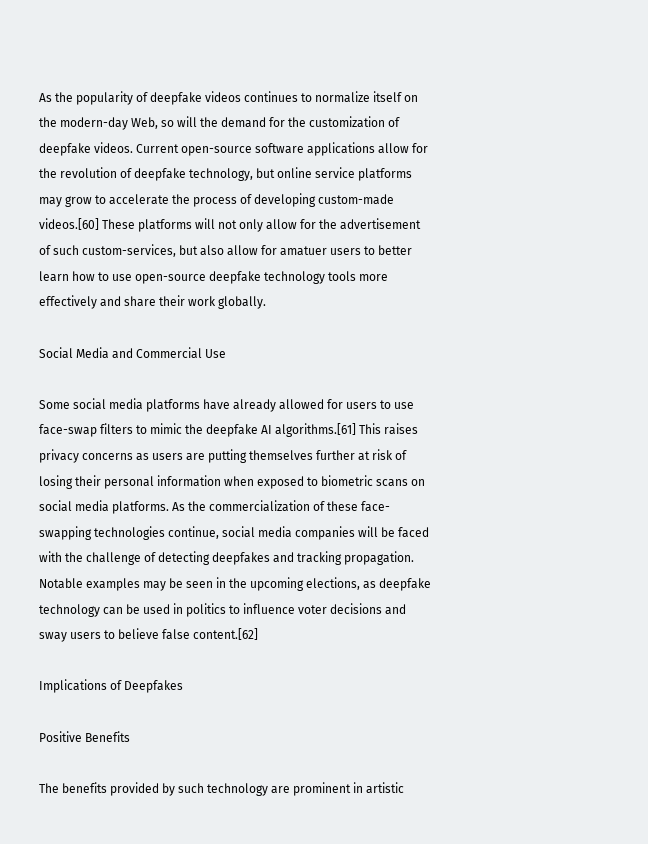As the popularity of deepfake videos continues to normalize itself on the modern-day Web, so will the demand for the customization of deepfake videos. Current open-source software applications allow for the revolution of deepfake technology, but online service platforms may grow to accelerate the process of developing custom-made videos.[60] These platforms will not only allow for the advertisement of such custom-services, but also allow for amatuer users to better learn how to use open-source deepfake technology tools more effectively and share their work globally.

Social Media and Commercial Use

Some social media platforms have already allowed for users to use face-swap filters to mimic the deepfake AI algorithms.[61] This raises privacy concerns as users are putting themselves further at risk of losing their personal information when exposed to biometric scans on social media platforms. As the commercialization of these face-swapping technologies continue, social media companies will be faced with the challenge of detecting deepfakes and tracking propagation. Notable examples may be seen in the upcoming elections, as deepfake technology can be used in politics to influence voter decisions and sway users to believe false content.[62]

Implications of Deepfakes

Positive Benefits

The benefits provided by such technology are prominent in artistic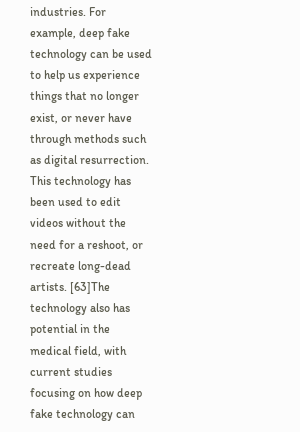industries. For example, deep fake technology can be used to help us experience things that no longer exist, or never have through methods such as digital resurrection. This technology has been used to edit videos without the need for a reshoot, or recreate long-dead artists. [63]The technology also has potential in the medical field, with current studies focusing on how deep fake technology can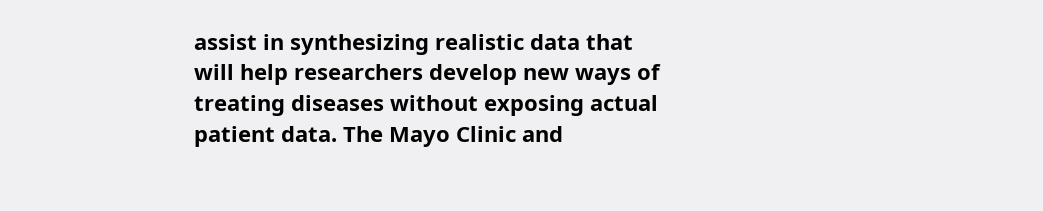assist in synthesizing realistic data that will help researchers develop new ways of treating diseases without exposing actual patient data. The Mayo Clinic and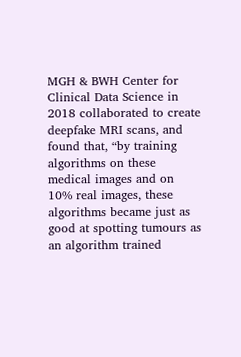MGH & BWH Center for Clinical Data Science in 2018 collaborated to create deepfake MRI scans, and found that, “by training algorithms on these medical images and on 10% real images, these algorithms became just as good at spotting tumours as an algorithm trained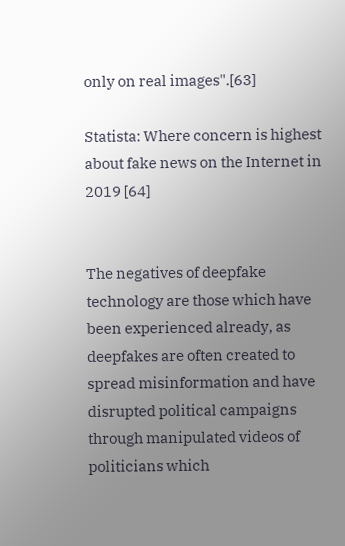only on real images".[63]

Statista: Where concern is highest about fake news on the Internet in 2019 [64]


The negatives of deepfake technology are those which have been experienced already, as deepfakes are often created to spread misinformation and have disrupted political campaigns through manipulated videos of politicians which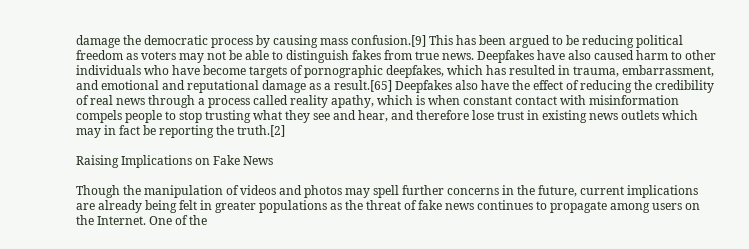damage the democratic process by causing mass confusion.[9] This has been argued to be reducing political freedom as voters may not be able to distinguish fakes from true news. Deepfakes have also caused harm to other individuals who have become targets of pornographic deepfakes, which has resulted in trauma, embarrassment, and emotional and reputational damage as a result.[65] Deepfakes also have the effect of reducing the credibility of real news through a process called reality apathy, which is when constant contact with misinformation compels people to stop trusting what they see and hear, and therefore lose trust in existing news outlets which may in fact be reporting the truth.[2]

Raising Implications on Fake News

Though the manipulation of videos and photos may spell further concerns in the future, current implications are already being felt in greater populations as the threat of fake news continues to propagate among users on the Internet. One of the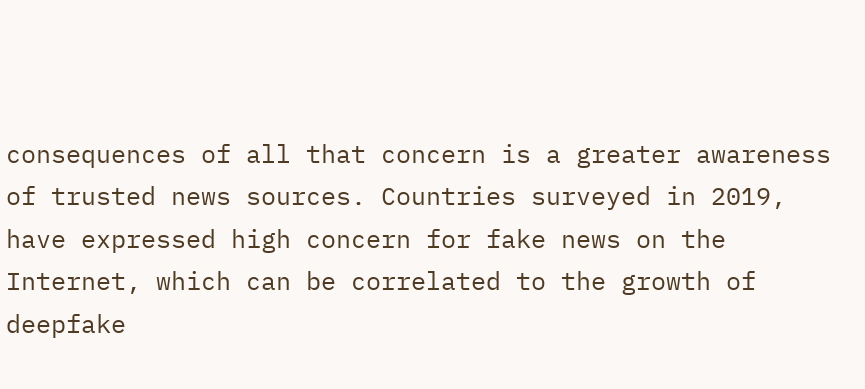consequences of all that concern is a greater awareness of trusted news sources. Countries surveyed in 2019, have expressed high concern for fake news on the Internet, which can be correlated to the growth of deepfake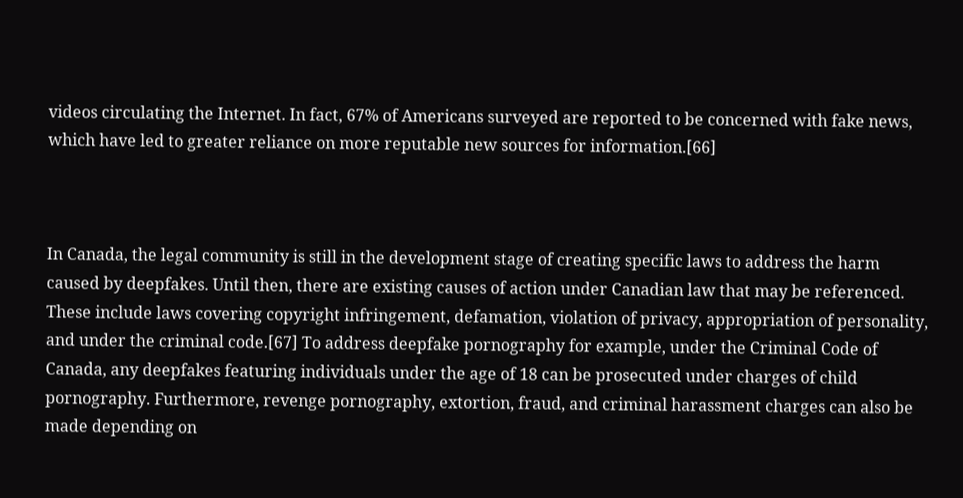videos circulating the Internet. In fact, 67% of Americans surveyed are reported to be concerned with fake news, which have led to greater reliance on more reputable new sources for information.[66]



In Canada, the legal community is still in the development stage of creating specific laws to address the harm caused by deepfakes. Until then, there are existing causes of action under Canadian law that may be referenced. These include laws covering copyright infringement, defamation, violation of privacy, appropriation of personality, and under the criminal code.[67] To address deepfake pornography for example, under the Criminal Code of Canada, any deepfakes featuring individuals under the age of 18 can be prosecuted under charges of child pornography. Furthermore, revenge pornography, extortion, fraud, and criminal harassment charges can also be made depending on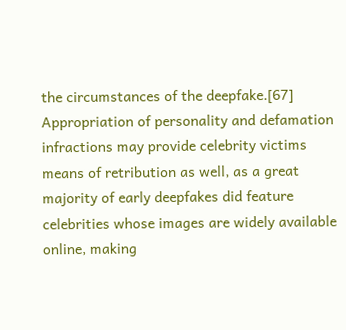the circumstances of the deepfake.[67] Appropriation of personality and defamation infractions may provide celebrity victims means of retribution as well, as a great majority of early deepfakes did feature celebrities whose images are widely available online, making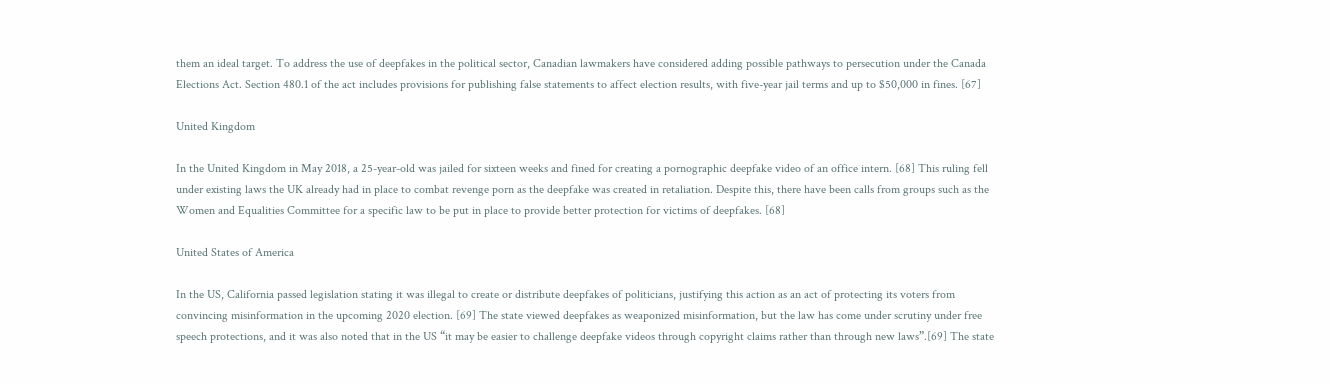them an ideal target. To address the use of deepfakes in the political sector, Canadian lawmakers have considered adding possible pathways to persecution under the Canada Elections Act. Section 480.1 of the act includes provisions for publishing false statements to affect election results, with five-year jail terms and up to $50,000 in fines. [67]

United Kingdom

In the United Kingdom in May 2018, a 25-year-old was jailed for sixteen weeks and fined for creating a pornographic deepfake video of an office intern. [68] This ruling fell under existing laws the UK already had in place to combat revenge porn as the deepfake was created in retaliation. Despite this, there have been calls from groups such as the Women and Equalities Committee for a specific law to be put in place to provide better protection for victims of deepfakes. [68]

United States of America

In the US, California passed legislation stating it was illegal to create or distribute deepfakes of politicians, justifying this action as an act of protecting its voters from convincing misinformation in the upcoming 2020 election. [69] The state viewed deepfakes as weaponized misinformation, but the law has come under scrutiny under free speech protections, and it was also noted that in the US “it may be easier to challenge deepfake videos through copyright claims rather than through new laws”.[69] The state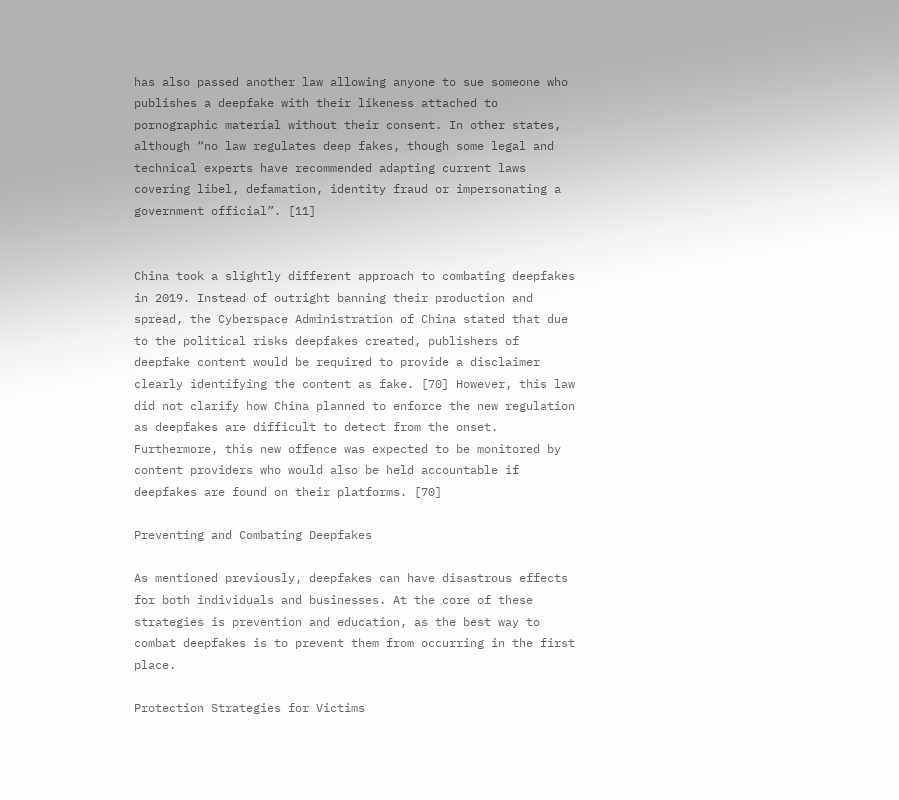has also passed another law allowing anyone to sue someone who publishes a deepfake with their likeness attached to pornographic material without their consent. In other states, although “no law regulates deep fakes, though some legal and technical experts have recommended adapting current laws covering libel, defamation, identity fraud or impersonating a government official”. [11]


China took a slightly different approach to combating deepfakes in 2019. Instead of outright banning their production and spread, the Cyberspace Administration of China stated that due to the political risks deepfakes created, publishers of deepfake content would be required to provide a disclaimer clearly identifying the content as fake. [70] However, this law did not clarify how China planned to enforce the new regulation as deepfakes are difficult to detect from the onset. Furthermore, this new offence was expected to be monitored by content providers who would also be held accountable if deepfakes are found on their platforms. [70]

Preventing and Combating Deepfakes

As mentioned previously, deepfakes can have disastrous effects for both individuals and businesses. At the core of these strategies is prevention and education, as the best way to combat deepfakes is to prevent them from occurring in the first place.

Protection Strategies for Victims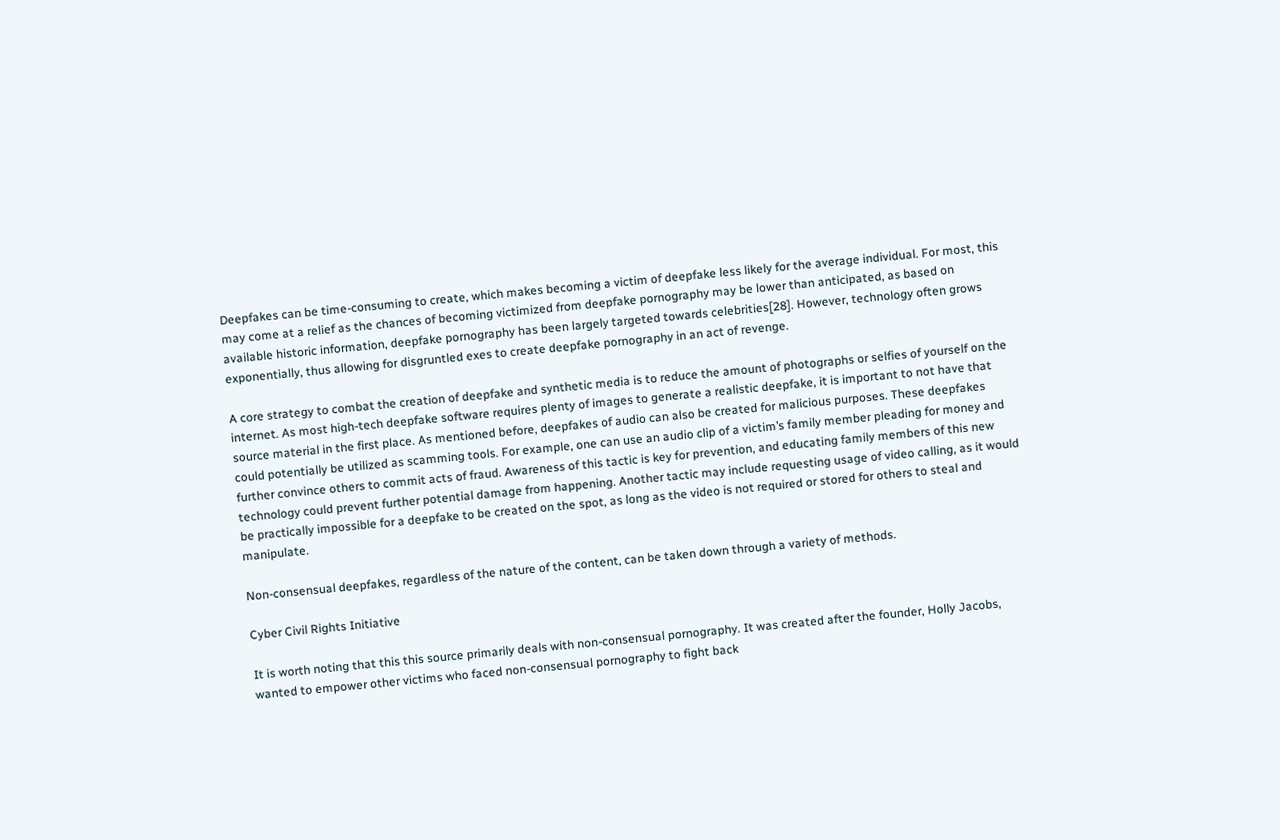Deepfakes can be time-consuming to create, which makes becoming a victim of deepfake less likely for the average individual. For most, this may come at a relief as the chances of becoming victimized from deepfake pornography may be lower than anticipated, as based on available historic information, deepfake pornography has been largely targeted towards celebrities[28]. However, technology often grows exponentially, thus allowing for disgruntled exes to create deepfake pornography in an act of revenge.

A core strategy to combat the creation of deepfake and synthetic media is to reduce the amount of photographs or selfies of yourself on the internet. As most high-tech deepfake software requires plenty of images to generate a realistic deepfake, it is important to not have that source material in the first place. As mentioned before, deepfakes of audio can also be created for malicious purposes. These deepfakes could potentially be utilized as scamming tools. For example, one can use an audio clip of a victim’s family member pleading for money and further convince others to commit acts of fraud. Awareness of this tactic is key for prevention, and educating family members of this new technology could prevent further potential damage from happening. Another tactic may include requesting usage of video calling, as it would be practically impossible for a deepfake to be created on the spot, as long as the video is not required or stored for others to steal and manipulate.

Non-consensual deepfakes, regardless of the nature of the content, can be taken down through a variety of methods.

Cyber Civil Rights Initiative

It is worth noting that this this source primarily deals with non-consensual pornography. It was created after the founder, Holly Jacobs, wanted to empower other victims who faced non-consensual pornography to fight back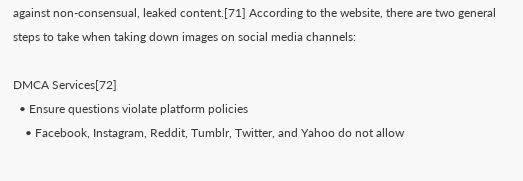against non-consensual, leaked content.[71] According to the website, there are two general steps to take when taking down images on social media channels:

DMCA Services[72]
  • Ensure questions violate platform policies
    • Facebook, Instagram, Reddit, Tumblr, Twitter, and Yahoo do not allow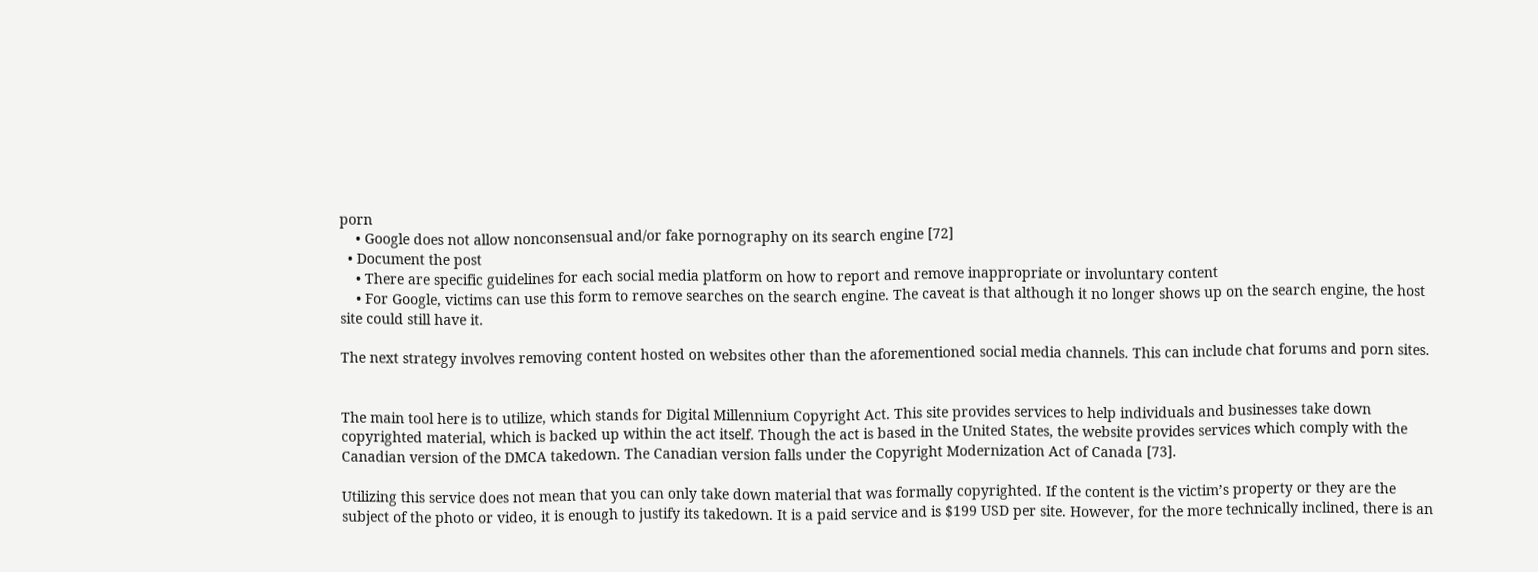porn
    • Google does not allow nonconsensual and/or fake pornography on its search engine [72]
  • Document the post
    • There are specific guidelines for each social media platform on how to report and remove inappropriate or involuntary content
    • For Google, victims can use this form to remove searches on the search engine. The caveat is that although it no longer shows up on the search engine, the host site could still have it.

The next strategy involves removing content hosted on websites other than the aforementioned social media channels. This can include chat forums and porn sites.


The main tool here is to utilize, which stands for Digital Millennium Copyright Act. This site provides services to help individuals and businesses take down copyrighted material, which is backed up within the act itself. Though the act is based in the United States, the website provides services which comply with the Canadian version of the DMCA takedown. The Canadian version falls under the Copyright Modernization Act of Canada [73].

Utilizing this service does not mean that you can only take down material that was formally copyrighted. If the content is the victim’s property or they are the subject of the photo or video, it is enough to justify its takedown. It is a paid service and is $199 USD per site. However, for the more technically inclined, there is an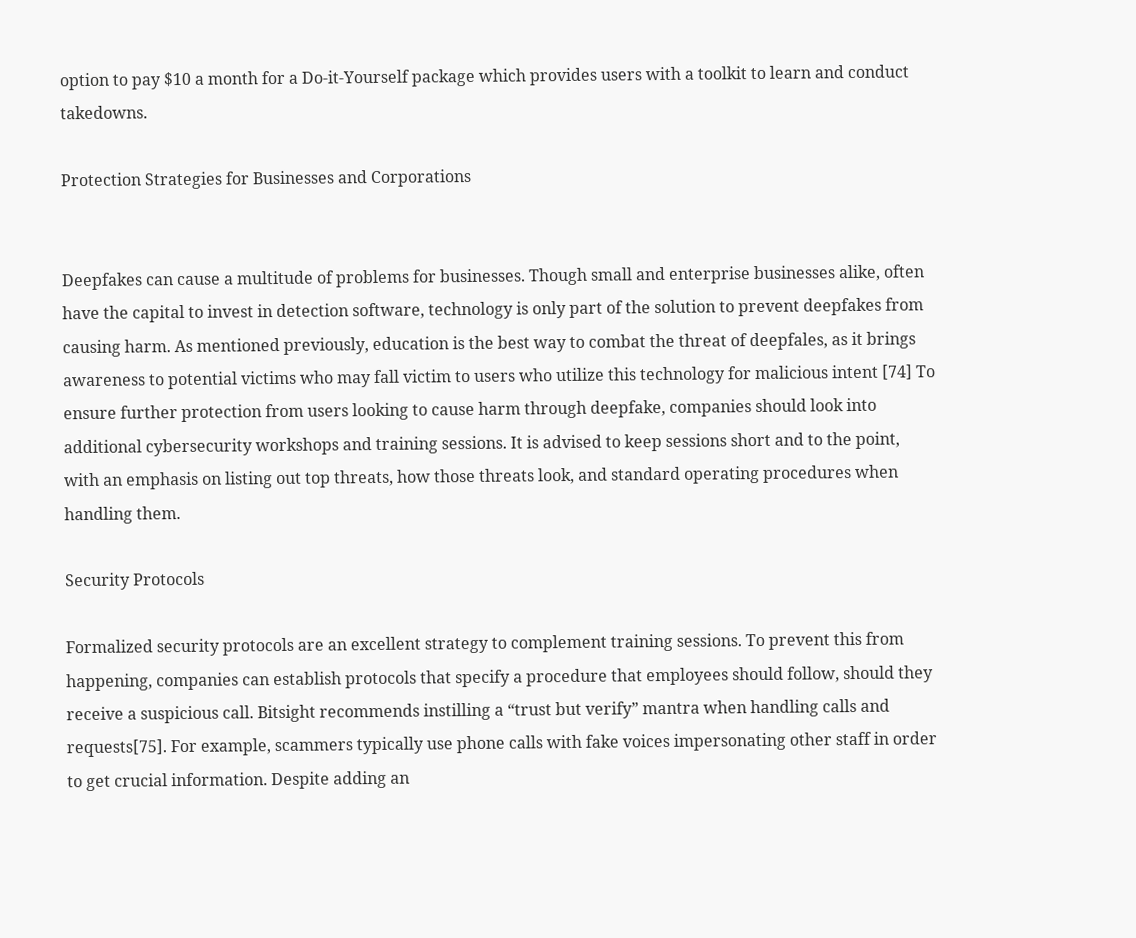option to pay $10 a month for a Do-it-Yourself package which provides users with a toolkit to learn and conduct takedowns.

Protection Strategies for Businesses and Corporations


Deepfakes can cause a multitude of problems for businesses. Though small and enterprise businesses alike, often have the capital to invest in detection software, technology is only part of the solution to prevent deepfakes from causing harm. As mentioned previously, education is the best way to combat the threat of deepfales, as it brings awareness to potential victims who may fall victim to users who utilize this technology for malicious intent [74] To ensure further protection from users looking to cause harm through deepfake, companies should look into additional cybersecurity workshops and training sessions. It is advised to keep sessions short and to the point, with an emphasis on listing out top threats, how those threats look, and standard operating procedures when handling them.

Security Protocols

Formalized security protocols are an excellent strategy to complement training sessions. To prevent this from happening, companies can establish protocols that specify a procedure that employees should follow, should they receive a suspicious call. Bitsight recommends instilling a “trust but verify” mantra when handling calls and requests[75]. For example, scammers typically use phone calls with fake voices impersonating other staff in order to get crucial information. Despite adding an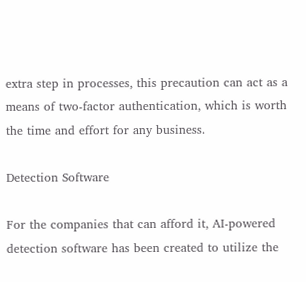extra step in processes, this precaution can act as a means of two-factor authentication, which is worth the time and effort for any business.

Detection Software

For the companies that can afford it, AI-powered detection software has been created to utilize the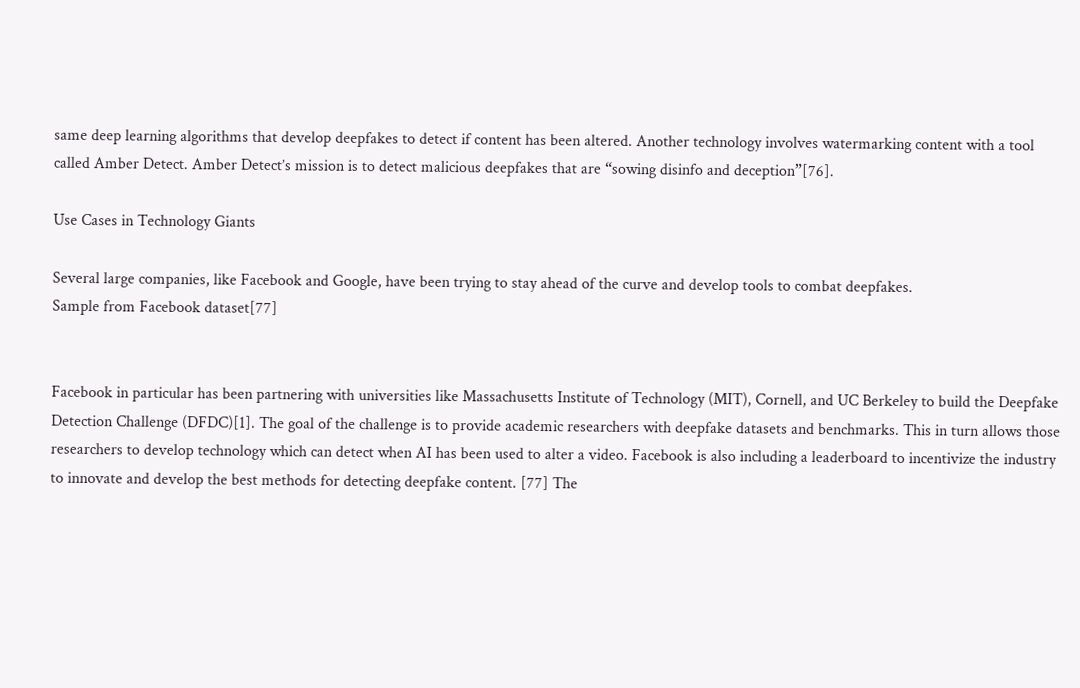same deep learning algorithms that develop deepfakes to detect if content has been altered. Another technology involves watermarking content with a tool called Amber Detect. Amber Detect’s mission is to detect malicious deepfakes that are “sowing disinfo and deception”[76].

Use Cases in Technology Giants

Several large companies, like Facebook and Google, have been trying to stay ahead of the curve and develop tools to combat deepfakes.
Sample from Facebook dataset[77]


Facebook in particular has been partnering with universities like Massachusetts Institute of Technology (MIT), Cornell, and UC Berkeley to build the Deepfake Detection Challenge (DFDC)[1]. The goal of the challenge is to provide academic researchers with deepfake datasets and benchmarks. This in turn allows those researchers to develop technology which can detect when AI has been used to alter a video. Facebook is also including a leaderboard to incentivize the industry to innovate and develop the best methods for detecting deepfake content. [77] The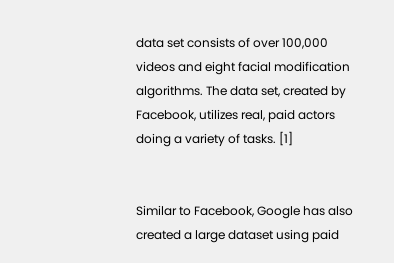data set consists of over 100,000 videos and eight facial modification algorithms. The data set, created by Facebook, utilizes real, paid actors doing a variety of tasks. [1]


Similar to Facebook, Google has also created a large dataset using paid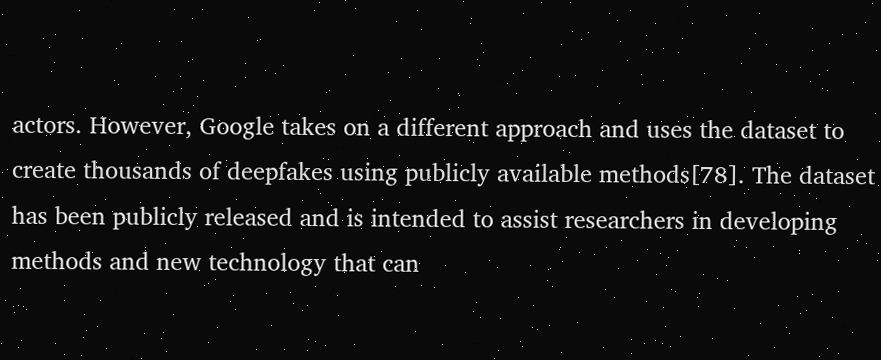actors. However, Google takes on a different approach and uses the dataset to create thousands of deepfakes using publicly available methods[78]. The dataset has been publicly released and is intended to assist researchers in developing methods and new technology that can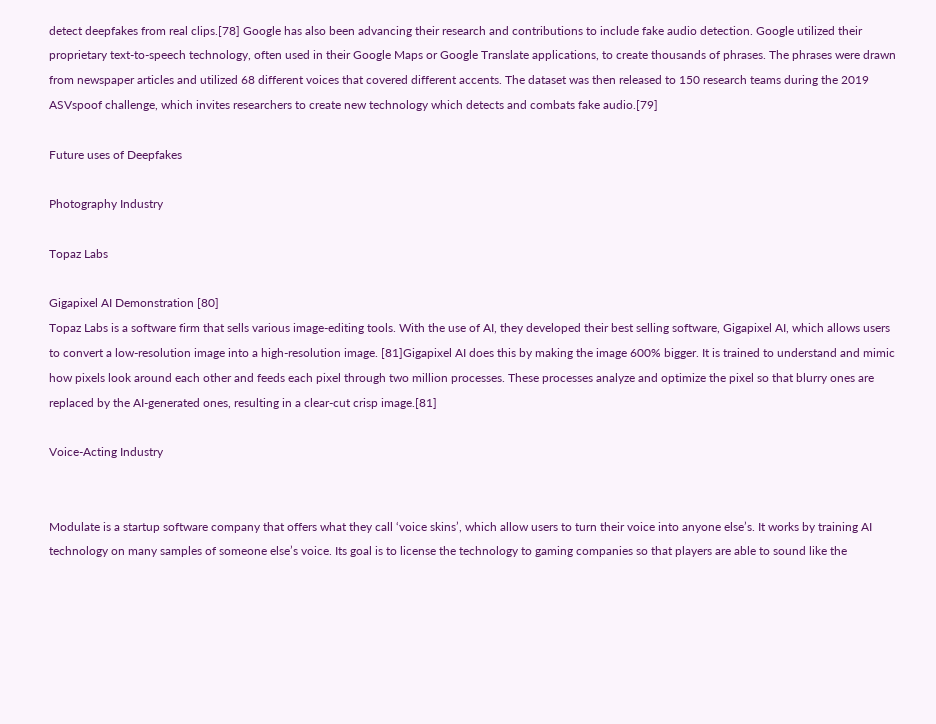detect deepfakes from real clips.[78] Google has also been advancing their research and contributions to include fake audio detection. Google utilized their proprietary text-to-speech technology, often used in their Google Maps or Google Translate applications, to create thousands of phrases. The phrases were drawn from newspaper articles and utilized 68 different voices that covered different accents. The dataset was then released to 150 research teams during the 2019 ASVspoof challenge, which invites researchers to create new technology which detects and combats fake audio.[79]

Future uses of Deepfakes

Photography Industry

Topaz Labs

Gigapixel AI Demonstration [80]
Topaz Labs is a software firm that sells various image-editing tools. With the use of AI, they developed their best selling software, Gigapixel AI, which allows users to convert a low-resolution image into a high-resolution image. [81]Gigapixel AI does this by making the image 600% bigger. It is trained to understand and mimic how pixels look around each other and feeds each pixel through two million processes. These processes analyze and optimize the pixel so that blurry ones are replaced by the AI-generated ones, resulting in a clear-cut crisp image.[81]

Voice-Acting Industry


Modulate is a startup software company that offers what they call ‘voice skins’, which allow users to turn their voice into anyone else’s. It works by training AI technology on many samples of someone else’s voice. Its goal is to license the technology to gaming companies so that players are able to sound like the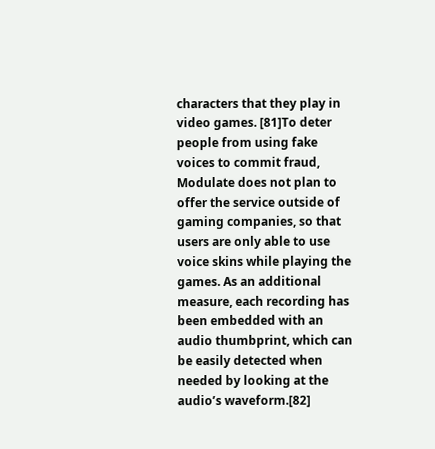characters that they play in video games. [81]To deter people from using fake voices to commit fraud, Modulate does not plan to offer the service outside of gaming companies, so that users are only able to use voice skins while playing the games. As an additional measure, each recording has been embedded with an audio thumbprint, which can be easily detected when needed by looking at the audio’s waveform.[82]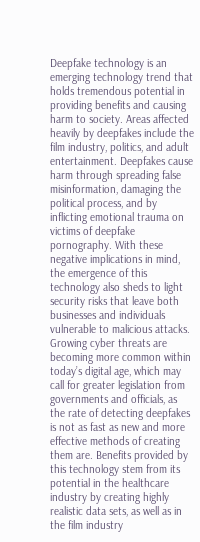Deepfake technology is an emerging technology trend that holds tremendous potential in providing benefits and causing harm to society. Areas affected heavily by deepfakes include the film industry, politics, and adult entertainment. Deepfakes cause harm through spreading false misinformation, damaging the political process, and by inflicting emotional trauma on victims of deepfake pornography. With these negative implications in mind, the emergence of this technology also sheds to light security risks that leave both businesses and individuals vulnerable to malicious attacks. Growing cyber threats are becoming more common within today’s digital age, which may call for greater legislation from governments and officials, as the rate of detecting deepfakes is not as fast as new and more effective methods of creating them are. Benefits provided by this technology stem from its potential in the healthcare industry by creating highly realistic data sets, as well as in the film industry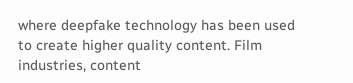where deepfake technology has been used to create higher quality content. Film industries, content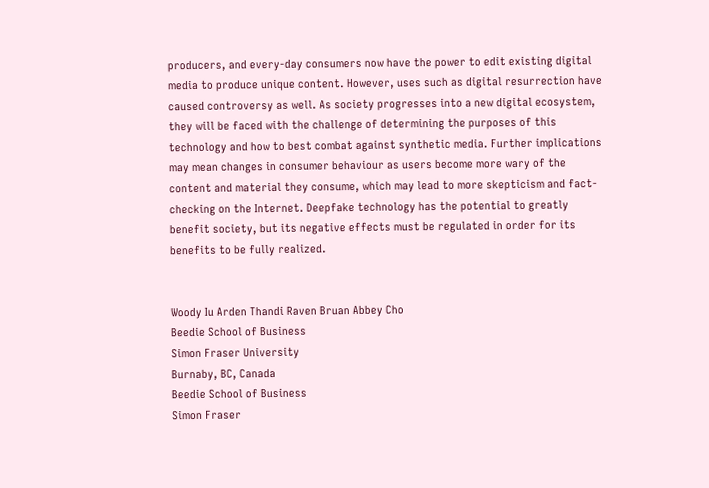producers, and every-day consumers now have the power to edit existing digital media to produce unique content. However, uses such as digital resurrection have caused controversy as well. As society progresses into a new digital ecosystem, they will be faced with the challenge of determining the purposes of this technology and how to best combat against synthetic media. Further implications may mean changes in consumer behaviour as users become more wary of the content and material they consume, which may lead to more skepticism and fact-checking on the Internet. Deepfake technology has the potential to greatly benefit society, but its negative effects must be regulated in order for its benefits to be fully realized.


Woody Iu Arden Thandi Raven Bruan Abbey Cho
Beedie School of Business
Simon Fraser University
Burnaby, BC, Canada
Beedie School of Business
Simon Fraser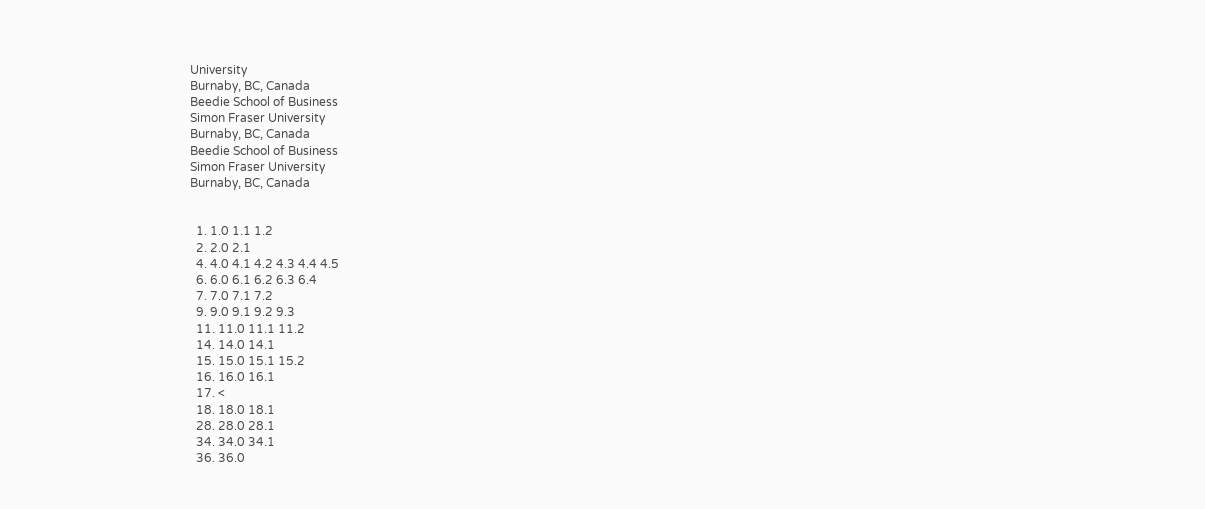University
Burnaby, BC, Canada
Beedie School of Business
Simon Fraser University
Burnaby, BC, Canada
Beedie School of Business
Simon Fraser University
Burnaby, BC, Canada


  1. 1.0 1.1 1.2
  2. 2.0 2.1
  4. 4.0 4.1 4.2 4.3 4.4 4.5
  6. 6.0 6.1 6.2 6.3 6.4
  7. 7.0 7.1 7.2
  9. 9.0 9.1 9.2 9.3
  11. 11.0 11.1 11.2
  14. 14.0 14.1
  15. 15.0 15.1 15.2
  16. 16.0 16.1
  17. <
  18. 18.0 18.1
  28. 28.0 28.1
  34. 34.0 34.1
  36. 36.0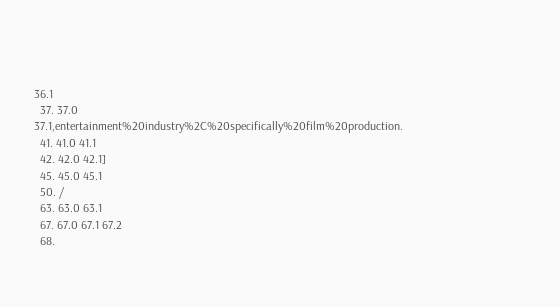36.1
  37. 37.0 37.1,entertainment%20industry%2C%20specifically%20film%20production.
  41. 41.0 41.1
  42. 42.0 42.1]
  45. 45.0 45.1
  50. /
  63. 63.0 63.1
  67. 67.0 67.1 67.2
  68.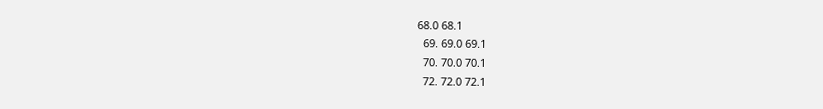68.0 68.1
  69. 69.0 69.1
  70. 70.0 70.1
  72. 72.0 72.1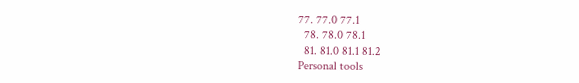77. 77.0 77.1
  78. 78.0 78.1
  81. 81.0 81.1 81.2
Personal tools